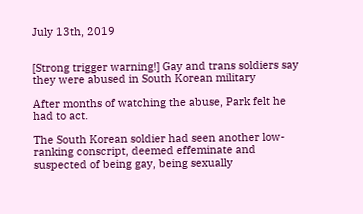July 13th, 2019


[Strong trigger warning!] Gay and trans soldiers say they were abused in South Korean military

After months of watching the abuse, Park felt he had to act.

The South Korean soldier had seen another low-ranking conscript, deemed effeminate and suspected of being gay, being sexually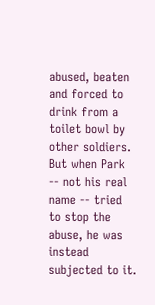abused, beaten and forced to drink from a toilet bowl by other soldiers. But when Park -- not his real name -- tried to stop the abuse, he was instead subjected to it.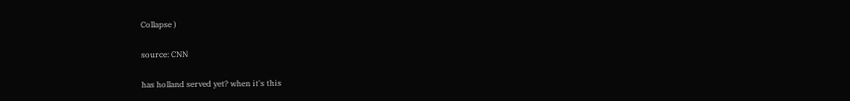Collapse )

source: CNN

has holland served yet? when it's this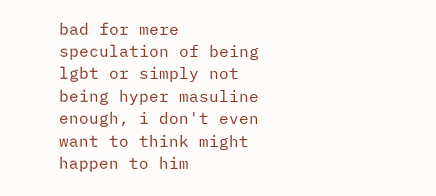bad for mere speculation of being lgbt or simply not being hyper masuline enough, i don't even want to think might happen to him